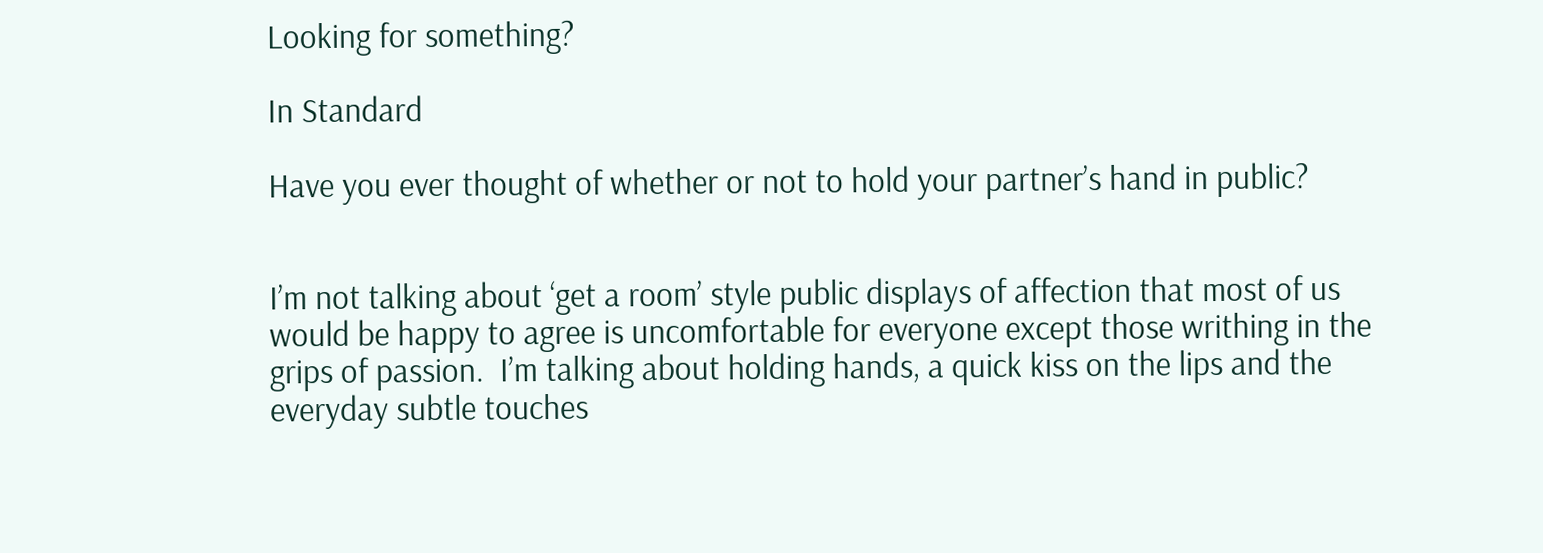Looking for something?

In Standard

Have you ever thought of whether or not to hold your partner’s hand in public?


I’m not talking about ‘get a room’ style public displays of affection that most of us would be happy to agree is uncomfortable for everyone except those writhing in the grips of passion.  I’m talking about holding hands, a quick kiss on the lips and the everyday subtle touches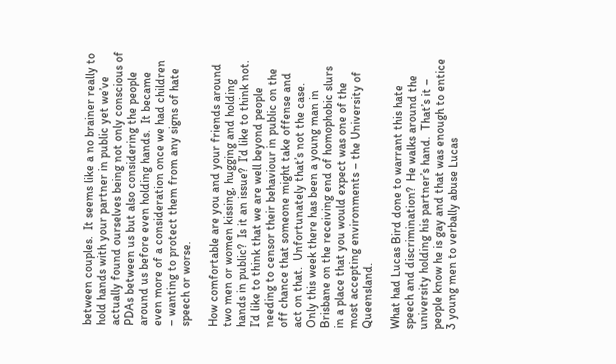between couples.  It seems like a no brainer really to hold hands with your partner in public yet we’ve actually found ourselves being not only conscious of PDAs between us but also considering the people around us before even holding hands.  It became even more of a consideration once we had children – wanting to protect them from any signs of hate speech or worse.

How comfortable are you and your friends around two men or women kissing, hugging and holding hands in public?  Is it an issue?  I’d like to think not.  I’d like to think that we are well beyond people needing to censor their behaviour in public on the off chance that someone might take offense and act on that.  Unfortunately that’s not the case.  Only this week there has been a young man in Brisbane on the receiving end of homophobic slurs in a place that you would expect was one of the most accepting environments – the University of Queensland.

What had Lucas Bird done to warrant this hate speech and discrimination?  He walks around the university holding his partner’s hand.  That’s it – people know he is gay and that was enough to entice 3 young men to verbally abuse Lucas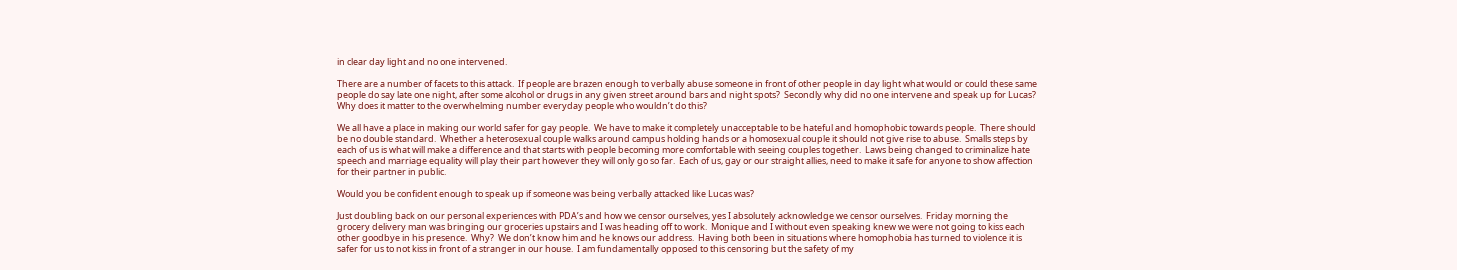in clear day light and no one intervened.

There are a number of facets to this attack.  If people are brazen enough to verbally abuse someone in front of other people in day light what would or could these same people do say late one night, after some alcohol or drugs in any given street around bars and night spots?  Secondly why did no one intervene and speak up for Lucas?  Why does it matter to the overwhelming number everyday people who wouldn’t do this?

We all have a place in making our world safer for gay people.  We have to make it completely unacceptable to be hateful and homophobic towards people.  There should be no double standard.  Whether a heterosexual couple walks around campus holding hands or a homosexual couple it should not give rise to abuse.  Smalls steps by each of us is what will make a difference and that starts with people becoming more comfortable with seeing couples together.  Laws being changed to criminalize hate speech and marriage equality will play their part however they will only go so far.  Each of us, gay or our straight allies, need to make it safe for anyone to show affection for their partner in public.

Would you be confident enough to speak up if someone was being verbally attacked like Lucas was?

Just doubling back on our personal experiences with PDA’s and how we censor ourselves, yes I absolutely acknowledge we censor ourselves.  Friday morning the grocery delivery man was bringing our groceries upstairs and I was heading off to work.  Monique and I without even speaking knew we were not going to kiss each other goodbye in his presence.  Why?  We don’t know him and he knows our address.  Having both been in situations where homophobia has turned to violence it is safer for us to not kiss in front of a stranger in our house.  I am fundamentally opposed to this censoring but the safety of my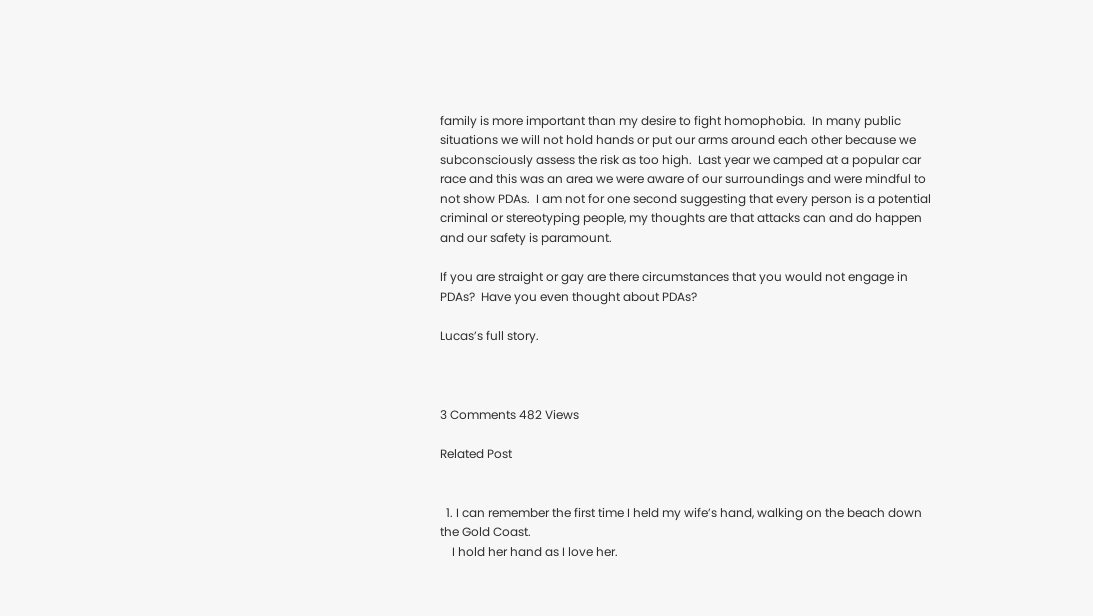family is more important than my desire to fight homophobia.  In many public situations we will not hold hands or put our arms around each other because we subconsciously assess the risk as too high.  Last year we camped at a popular car race and this was an area we were aware of our surroundings and were mindful to not show PDAs.  I am not for one second suggesting that every person is a potential criminal or stereotyping people, my thoughts are that attacks can and do happen and our safety is paramount.

If you are straight or gay are there circumstances that you would not engage in PDAs?  Have you even thought about PDAs?

Lucas’s full story.



3 Comments 482 Views

Related Post


  1. I can remember the first time I held my wife’s hand, walking on the beach down the Gold Coast.
    I hold her hand as I love her.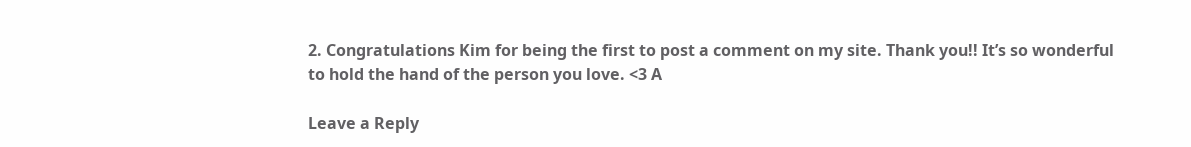2. Congratulations Kim for being the first to post a comment on my site. Thank you!! It’s so wonderful to hold the hand of the person you love. <3 A

Leave a Reply